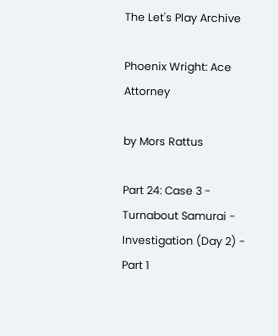The Let's Play Archive

Phoenix Wright: Ace Attorney

by Mors Rattus

Part 24: Case 3 - Turnabout Samurai - Investigation (Day 2) - Part 1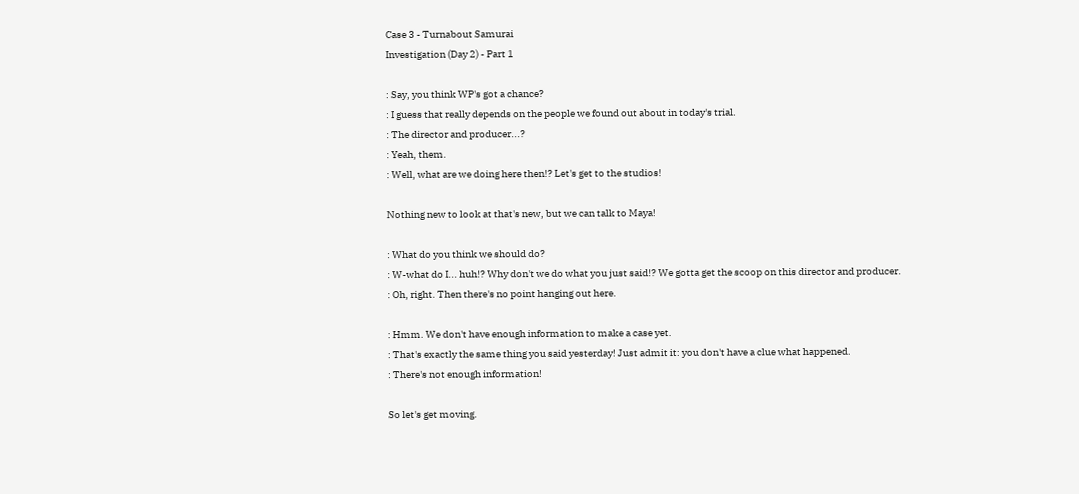Case 3 - Turnabout Samurai
Investigation (Day 2) - Part 1

: Say, you think WP's got a chance?
: I guess that really depends on the people we found out about in today's trial.
: The director and producer...?
: Yeah, them.
: Well, what are we doing here then!? Let's get to the studios!

Nothing new to look at that's new, but we can talk to Maya!

: What do you think we should do?
: W-what do I... huh!? Why don't we do what you just said!? We gotta get the scoop on this director and producer.
: Oh, right. Then there's no point hanging out here.

: Hmm. We don't have enough information to make a case yet.
: That's exactly the same thing you said yesterday! Just admit it: you don't have a clue what happened.
: There's not enough information!

So let's get moving.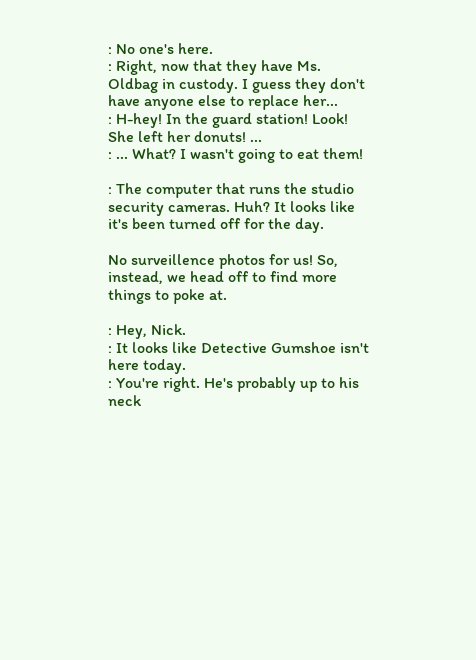: No one's here.
: Right, now that they have Ms. Oldbag in custody. I guess they don't have anyone else to replace her...
: H-hey! In the guard station! Look! She left her donuts! ...
: ... What? I wasn't going to eat them!

: The computer that runs the studio security cameras. Huh? It looks like it's been turned off for the day.

No surveillence photos for us! So, instead, we head off to find more things to poke at.

: Hey, Nick.
: It looks like Detective Gumshoe isn't here today.
: You're right. He's probably up to his neck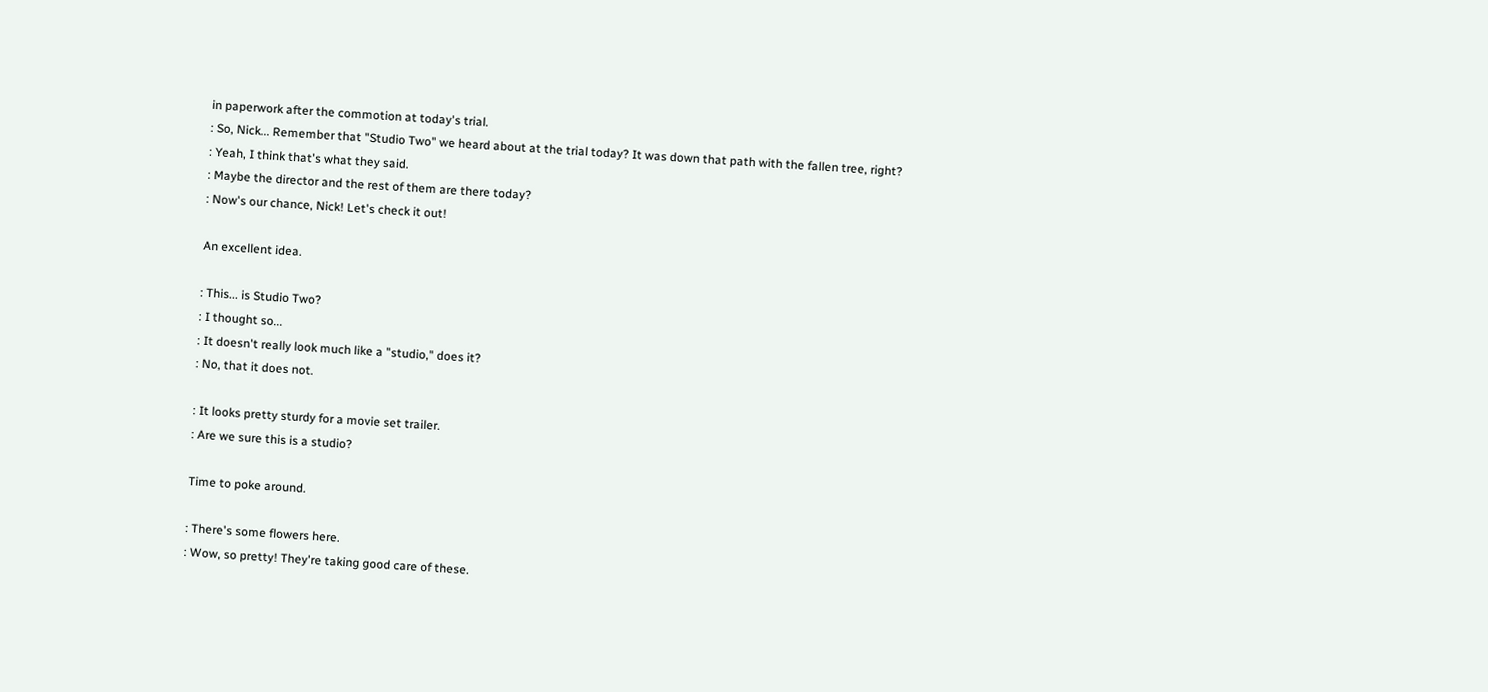in paperwork after the commotion at today's trial.
: So, Nick... Remember that "Studio Two" we heard about at the trial today? It was down that path with the fallen tree, right?
: Yeah, I think that's what they said.
: Maybe the director and the rest of them are there today?
: Now's our chance, Nick! Let's check it out!

An excellent idea.

: This... is Studio Two?
: I thought so...
: It doesn't really look much like a "studio," does it?
: No, that it does not.

: It looks pretty sturdy for a movie set trailer.
: Are we sure this is a studio?

Time to poke around.

: There's some flowers here.
: Wow, so pretty! They're taking good care of these.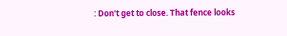: Don't get to close. That fence looks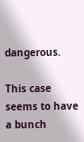dangerous.

This case seems to have a bunch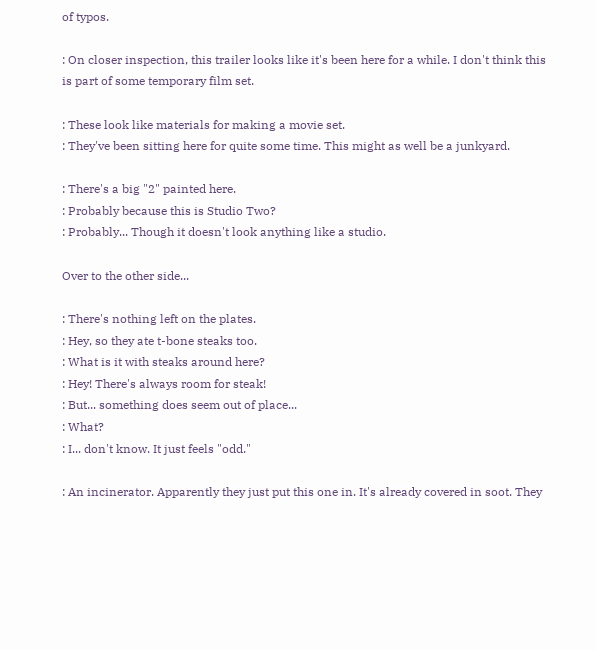of typos.

: On closer inspection, this trailer looks like it's been here for a while. I don't think this is part of some temporary film set.

: These look like materials for making a movie set.
: They've been sitting here for quite some time. This might as well be a junkyard.

: There's a big "2" painted here.
: Probably because this is Studio Two?
: Probably... Though it doesn't look anything like a studio.

Over to the other side...

: There's nothing left on the plates.
: Hey, so they ate t-bone steaks too.
: What is it with steaks around here?
: Hey! There's always room for steak!
: But... something does seem out of place...
: What?
: I... don't know. It just feels "odd."

: An incinerator. Apparently they just put this one in. It's already covered in soot. They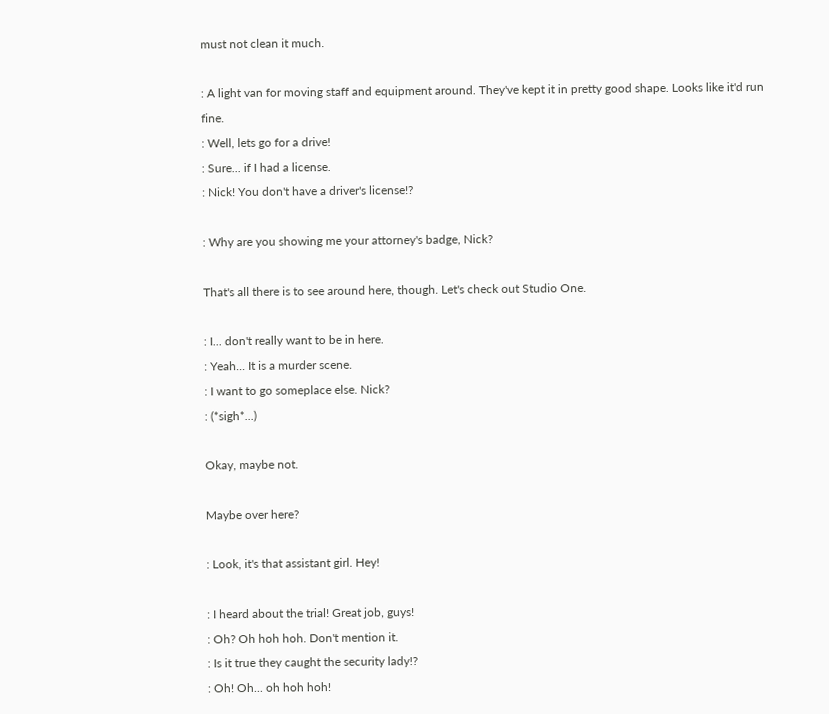must not clean it much.

: A light van for moving staff and equipment around. They've kept it in pretty good shape. Looks like it'd run fine.
: Well, lets go for a drive!
: Sure... if I had a license.
: Nick! You don't have a driver's license!?

: Why are you showing me your attorney's badge, Nick?

That's all there is to see around here, though. Let's check out Studio One.

: I... don't really want to be in here.
: Yeah... It is a murder scene.
: I want to go someplace else. Nick?
: (*sigh*...)

Okay, maybe not.

Maybe over here?

: Look, it's that assistant girl. Hey!

: I heard about the trial! Great job, guys!
: Oh? Oh hoh hoh. Don't mention it.
: Is it true they caught the security lady!?
: Oh! Oh... oh hoh hoh!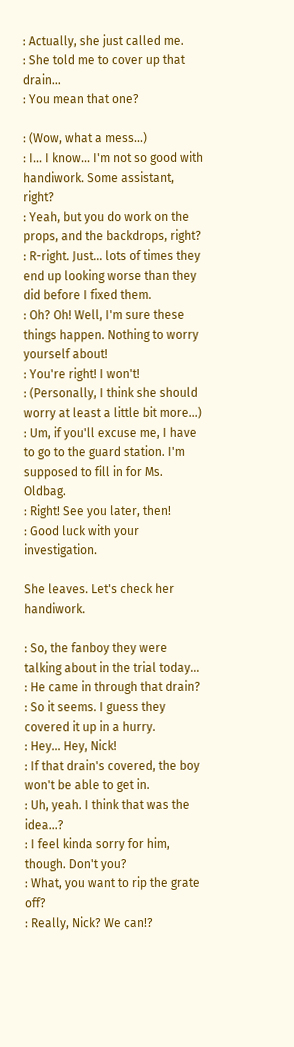: Actually, she just called me.
: She told me to cover up that drain...
: You mean that one?

: (Wow, what a mess...)
: I... I know... I'm not so good with handiwork. Some assistant, right?
: Yeah, but you do work on the props, and the backdrops, right?
: R-right. Just... lots of times they end up looking worse than they did before I fixed them.
: Oh? Oh! Well, I'm sure these things happen. Nothing to worry yourself about!
: You're right! I won't!
: (Personally, I think she should worry at least a little bit more...)
: Um, if you'll excuse me, I have to go to the guard station. I'm supposed to fill in for Ms. Oldbag.
: Right! See you later, then!
: Good luck with your investigation.

She leaves. Let's check her handiwork.

: So, the fanboy they were talking about in the trial today...
: He came in through that drain?
: So it seems. I guess they covered it up in a hurry.
: Hey... Hey, Nick!
: If that drain's covered, the boy won't be able to get in.
: Uh, yeah. I think that was the idea...?
: I feel kinda sorry for him, though. Don't you?
: What, you want to rip the grate off?
: Really, Nick? We can!?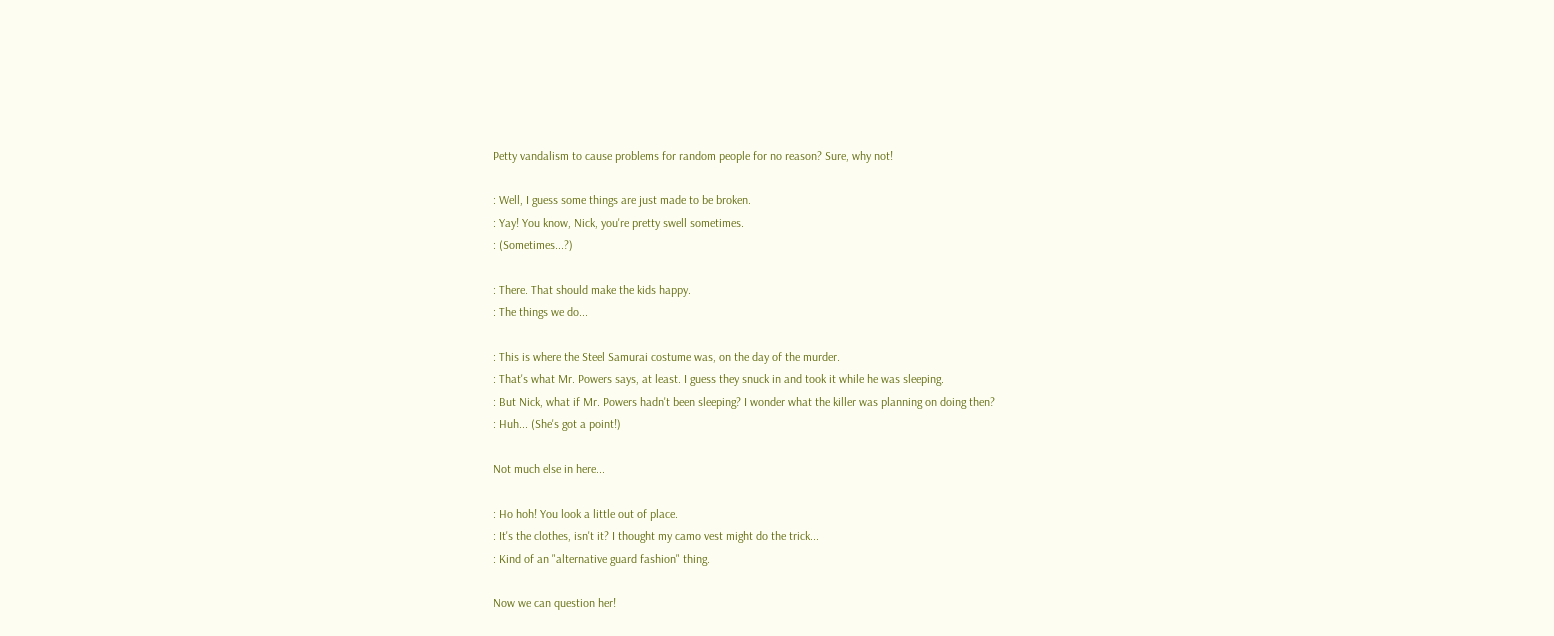Petty vandalism to cause problems for random people for no reason? Sure, why not!

: Well, I guess some things are just made to be broken.
: Yay! You know, Nick, you're pretty swell sometimes.
: (Sometimes...?)

: There. That should make the kids happy.
: The things we do...

: This is where the Steel Samurai costume was, on the day of the murder.
: That's what Mr. Powers says, at least. I guess they snuck in and took it while he was sleeping.
: But Nick, what if Mr. Powers hadn't been sleeping? I wonder what the killer was planning on doing then?
: Huh... (She's got a point!)

Not much else in here...

: Ho hoh! You look a little out of place.
: It's the clothes, isn't it? I thought my camo vest might do the trick...
: Kind of an "alternative guard fashion" thing.

Now we can question her!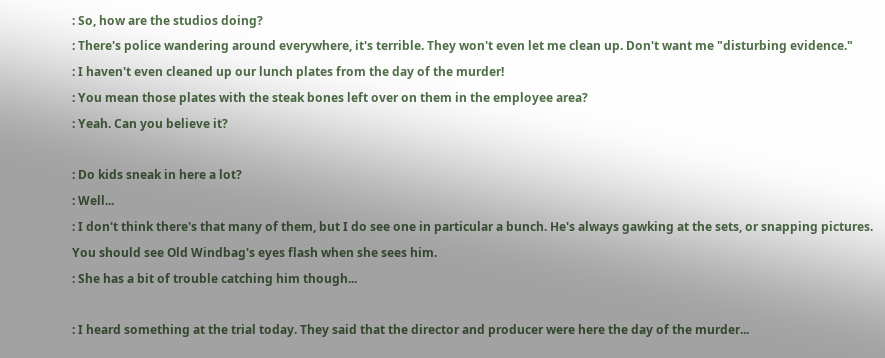: So, how are the studios doing?
: There's police wandering around everywhere, it's terrible. They won't even let me clean up. Don't want me "disturbing evidence."
: I haven't even cleaned up our lunch plates from the day of the murder!
: You mean those plates with the steak bones left over on them in the employee area?
: Yeah. Can you believe it?

: Do kids sneak in here a lot?
: Well...
: I don't think there's that many of them, but I do see one in particular a bunch. He's always gawking at the sets, or snapping pictures. You should see Old Windbag's eyes flash when she sees him.
: She has a bit of trouble catching him though...

: I heard something at the trial today. They said that the director and producer were here the day of the murder...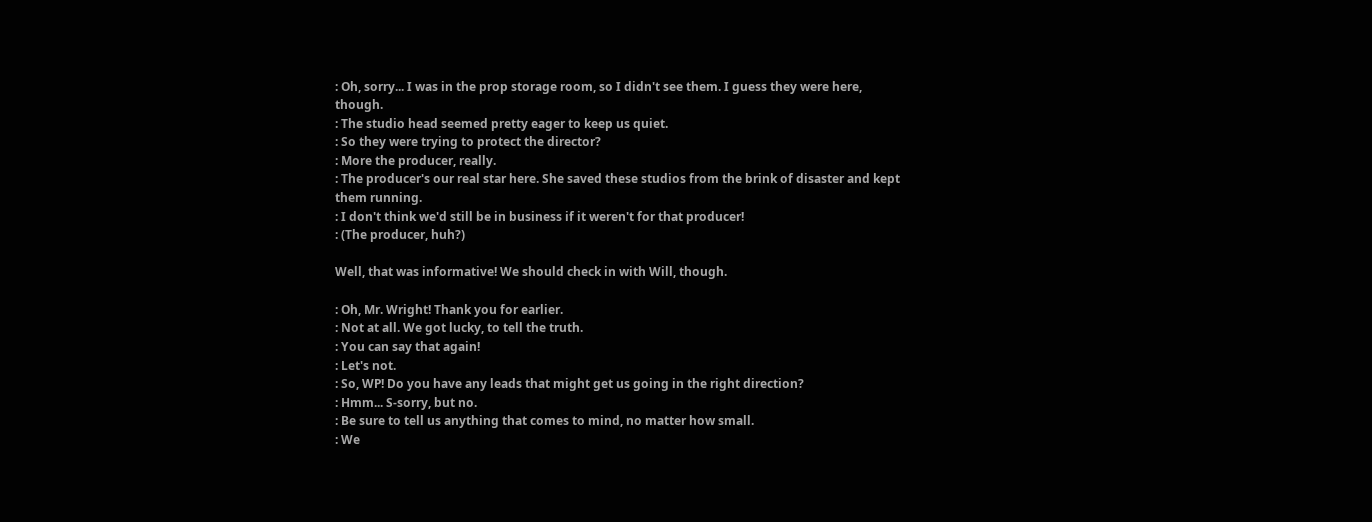: Oh, sorry... I was in the prop storage room, so I didn't see them. I guess they were here, though.
: The studio head seemed pretty eager to keep us quiet.
: So they were trying to protect the director?
: More the producer, really.
: The producer's our real star here. She saved these studios from the brink of disaster and kept them running.
: I don't think we'd still be in business if it weren't for that producer!
: (The producer, huh?)

Well, that was informative! We should check in with Will, though.

: Oh, Mr. Wright! Thank you for earlier.
: Not at all. We got lucky, to tell the truth.
: You can say that again!
: Let's not.
: So, WP! Do you have any leads that might get us going in the right direction?
: Hmm... S-sorry, but no.
: Be sure to tell us anything that comes to mind, no matter how small.
: We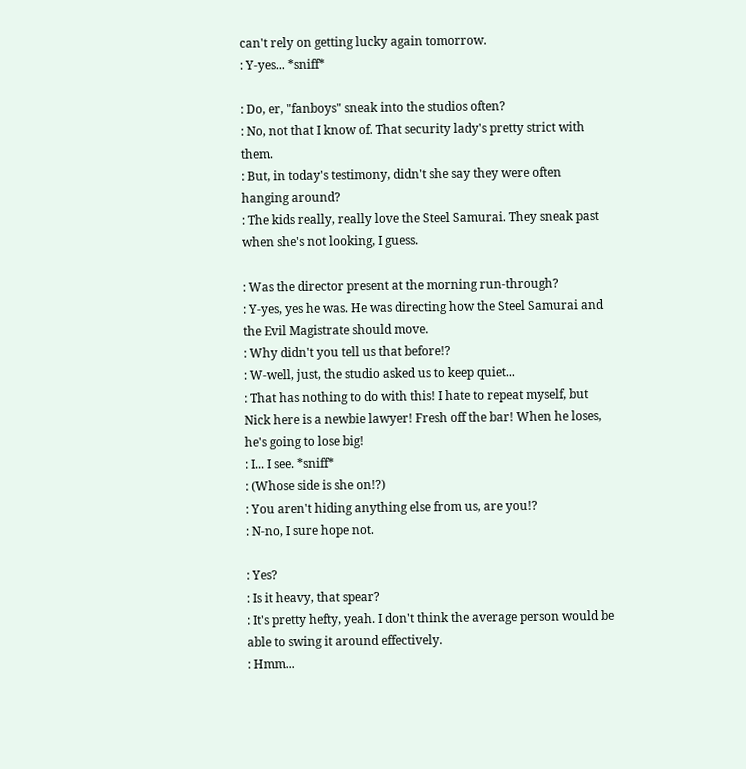can't rely on getting lucky again tomorrow.
: Y-yes... *sniff*

: Do, er, "fanboys" sneak into the studios often?
: No, not that I know of. That security lady's pretty strict with them.
: But, in today's testimony, didn't she say they were often hanging around?
: The kids really, really love the Steel Samurai. They sneak past when she's not looking, I guess.

: Was the director present at the morning run-through?
: Y-yes, yes he was. He was directing how the Steel Samurai and the Evil Magistrate should move.
: Why didn't you tell us that before!?
: W-well, just, the studio asked us to keep quiet...
: That has nothing to do with this! I hate to repeat myself, but Nick here is a newbie lawyer! Fresh off the bar! When he loses, he's going to lose big!
: I... I see. *sniff*
: (Whose side is she on!?)
: You aren't hiding anything else from us, are you!?
: N-no, I sure hope not.

: Yes?
: Is it heavy, that spear?
: It's pretty hefty, yeah. I don't think the average person would be able to swing it around effectively.
: Hmm...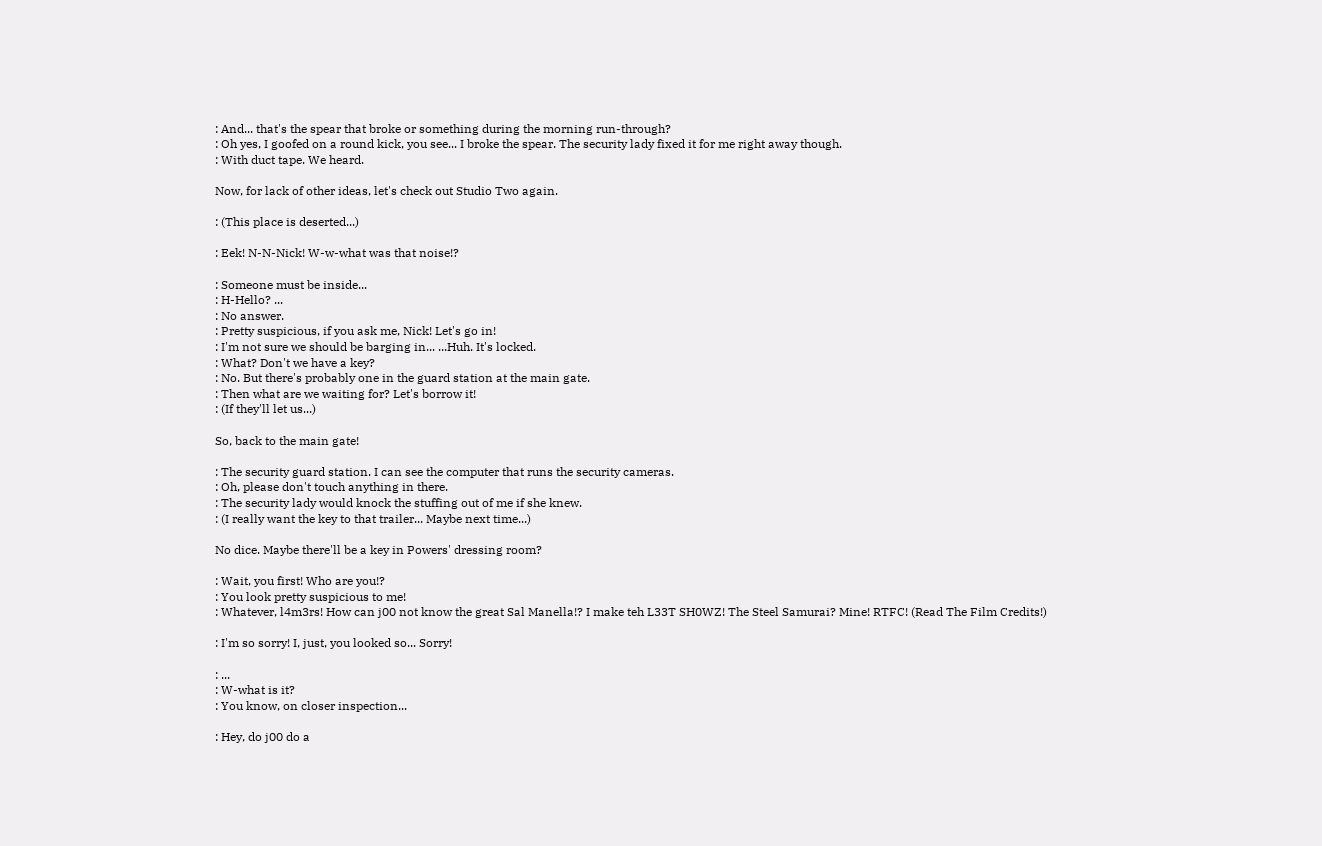: And... that's the spear that broke or something during the morning run-through?
: Oh yes, I goofed on a round kick, you see... I broke the spear. The security lady fixed it for me right away though.
: With duct tape. We heard.

Now, for lack of other ideas, let's check out Studio Two again.

: (This place is deserted...)

: Eek! N-N-Nick! W-w-what was that noise!?

: Someone must be inside...
: H-Hello? ...
: No answer.
: Pretty suspicious, if you ask me, Nick! Let's go in!
: I'm not sure we should be barging in... ...Huh. It's locked.
: What? Don't we have a key?
: No. But there's probably one in the guard station at the main gate.
: Then what are we waiting for? Let's borrow it!
: (If they'll let us...)

So, back to the main gate!

: The security guard station. I can see the computer that runs the security cameras.
: Oh, please don't touch anything in there.
: The security lady would knock the stuffing out of me if she knew.
: (I really want the key to that trailer... Maybe next time...)

No dice. Maybe there'll be a key in Powers' dressing room?

: Wait, you first! Who are you!?
: You look pretty suspicious to me!
: Whatever, l4m3rs! How can j00 not know the great Sal Manella!? I make teh L33T SH0WZ! The Steel Samurai? Mine! RTFC! (Read The Film Credits!)

: I'm so sorry! I, just, you looked so... Sorry!

: ...
: W-what is it?
: You know, on closer inspection...

: Hey, do j00 do a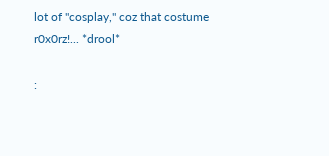lot of "cosplay," coz that costume r0x0rz!... *drool*

: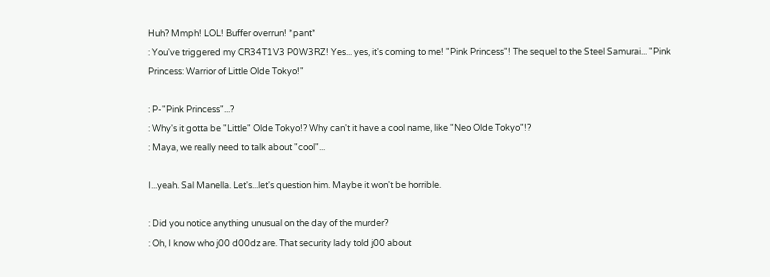Huh? Mmph! LOL! Buffer overrun! *pant*
: You've triggered my CR34T1V3 P0W3RZ! Yes... yes, it's coming to me! "Pink Princess"! The sequel to the Steel Samurai... "Pink Princess: Warrior of Little Olde Tokyo!"

: P-"Pink Princess"...?
: Why's it gotta be "Little" Olde Tokyo!? Why can't it have a cool name, like "Neo Olde Tokyo"!?
: Maya, we really need to talk about "cool"...

I...yeah. Sal Manella. Let's...let's question him. Maybe it won't be horrible.

: Did you notice anything unusual on the day of the murder?
: Oh, I know who j00 d00dz are. That security lady told j00 about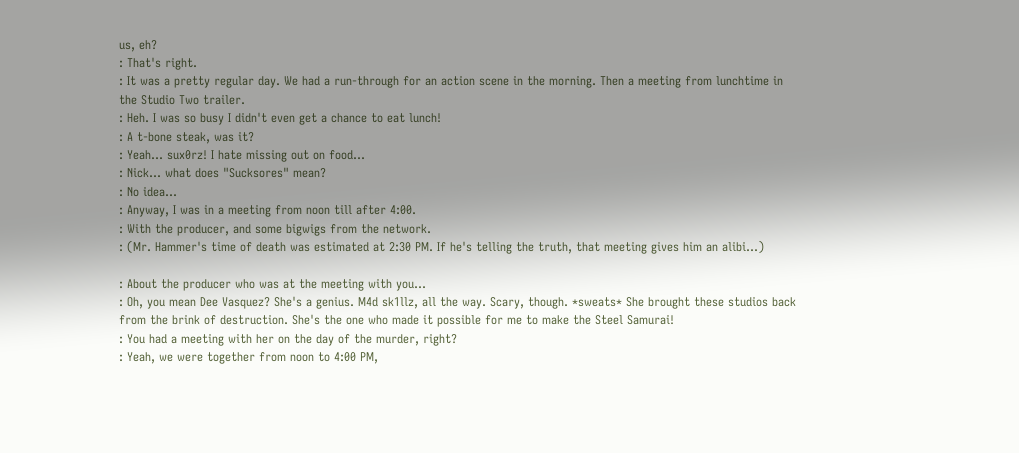us, eh?
: That's right.
: It was a pretty regular day. We had a run-through for an action scene in the morning. Then a meeting from lunchtime in the Studio Two trailer.
: Heh. I was so busy I didn't even get a chance to eat lunch!
: A t-bone steak, was it?
: Yeah... sux0rz! I hate missing out on food...
: Nick... what does "Sucksores" mean?
: No idea...
: Anyway, I was in a meeting from noon till after 4:00.
: With the producer, and some bigwigs from the network.
: (Mr. Hammer's time of death was estimated at 2:30 PM. If he's telling the truth, that meeting gives him an alibi...)

: About the producer who was at the meeting with you...
: Oh, you mean Dee Vasquez? She's a genius. M4d sk1llz, all the way. Scary, though. *sweats* She brought these studios back from the brink of destruction. She's the one who made it possible for me to make the Steel Samurai!
: You had a meeting with her on the day of the murder, right?
: Yeah, we were together from noon to 4:00 PM,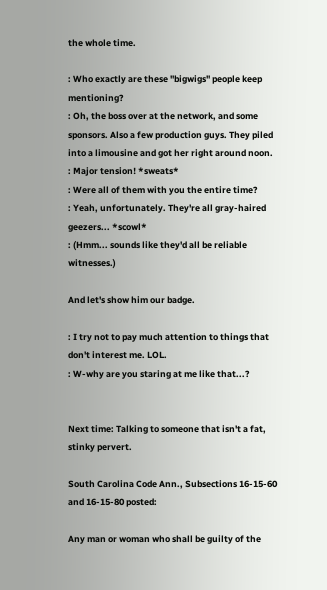the whole time.

: Who exactly are these "bigwigs" people keep mentioning?
: Oh, the boss over at the network, and some sponsors. Also a few production guys. They piled into a limousine and got her right around noon.
: Major tension! *sweats*
: Were all of them with you the entire time?
: Yeah, unfortunately. They're all gray-haired geezers... *scowl*
: (Hmm... sounds like they'd all be reliable witnesses.)

And let's show him our badge.

: I try not to pay much attention to things that don't interest me. LOL.
: W-why are you staring at me like that...?


Next time: Talking to someone that isn't a fat, stinky pervert.

South Carolina Code Ann., Subsections 16-15-60 and 16-15-80 posted:

Any man or woman who shall be guilty of the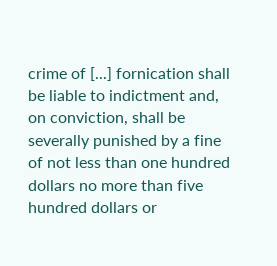crime of [...] fornication shall be liable to indictment and, on conviction, shall be severally punished by a fine of not less than one hundred dollars no more than five hundred dollars or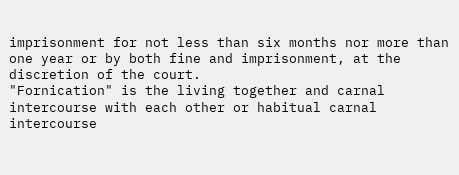imprisonment for not less than six months nor more than one year or by both fine and imprisonment, at the discretion of the court.
"Fornication" is the living together and carnal intercourse with each other or habitual carnal intercourse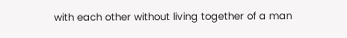with each other without living together of a man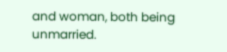and woman, both being unmarried.